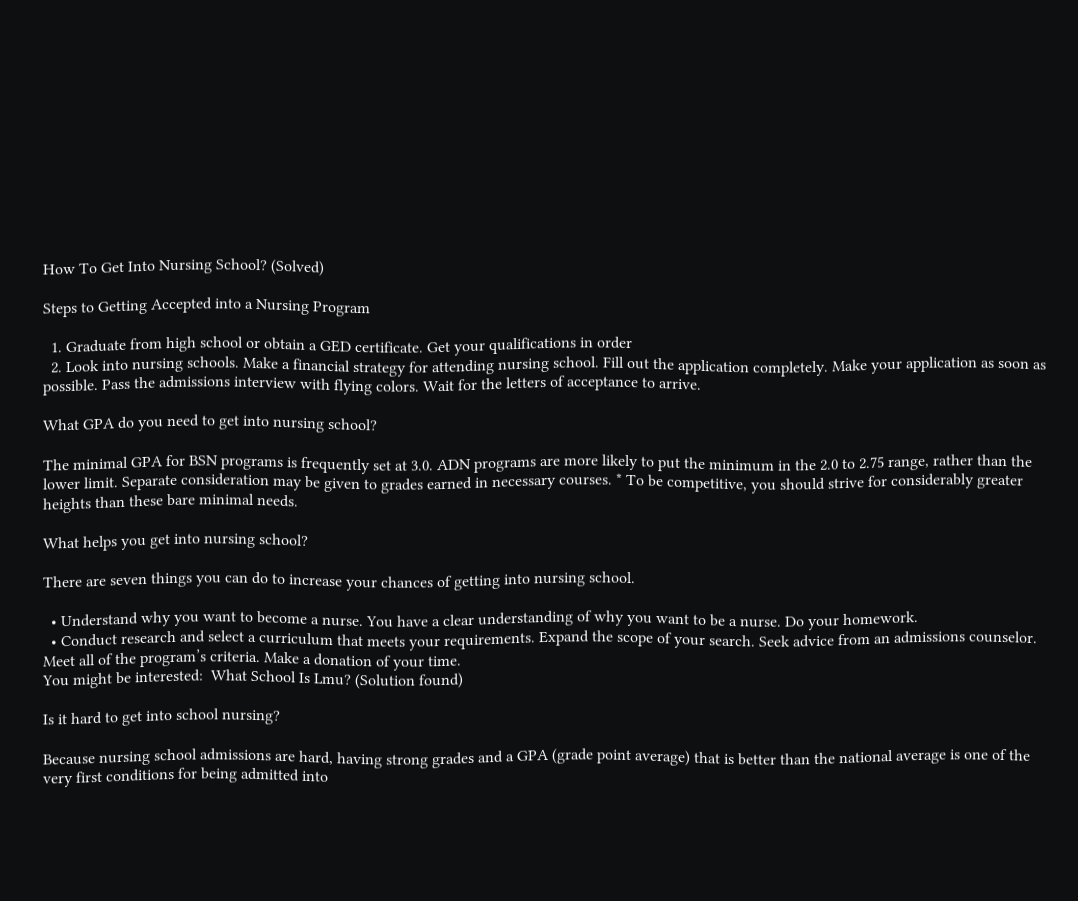How To Get Into Nursing School? (Solved)

Steps to Getting Accepted into a Nursing Program

  1. Graduate from high school or obtain a GED certificate. Get your qualifications in order
  2. Look into nursing schools. Make a financial strategy for attending nursing school. Fill out the application completely. Make your application as soon as possible. Pass the admissions interview with flying colors. Wait for the letters of acceptance to arrive.

What GPA do you need to get into nursing school?

The minimal GPA for BSN programs is frequently set at 3.0. ADN programs are more likely to put the minimum in the 2.0 to 2.75 range, rather than the lower limit. Separate consideration may be given to grades earned in necessary courses. * To be competitive, you should strive for considerably greater heights than these bare minimal needs.

What helps you get into nursing school?

There are seven things you can do to increase your chances of getting into nursing school.

  • Understand why you want to become a nurse. You have a clear understanding of why you want to be a nurse. Do your homework.
  • Conduct research and select a curriculum that meets your requirements. Expand the scope of your search. Seek advice from an admissions counselor. Meet all of the program’s criteria. Make a donation of your time.
You might be interested:  What School Is Lmu? (Solution found)

Is it hard to get into school nursing?

Because nursing school admissions are hard, having strong grades and a GPA (grade point average) that is better than the national average is one of the very first conditions for being admitted into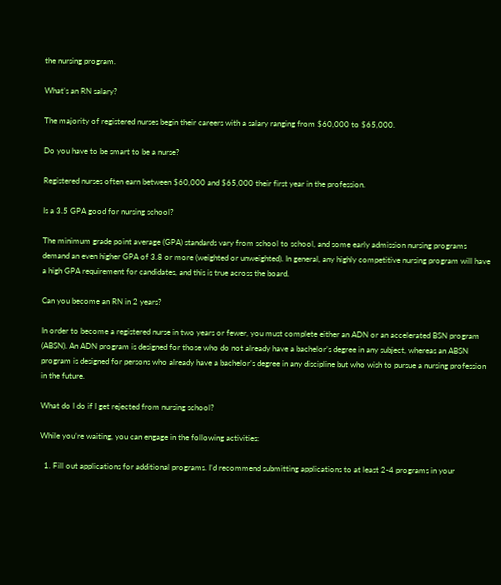the nursing program.

What’s an RN salary?

The majority of registered nurses begin their careers with a salary ranging from $60,000 to $65,000.

Do you have to be smart to be a nurse?

Registered nurses often earn between $60,000 and $65,000 their first year in the profession.

Is a 3.5 GPA good for nursing school?

The minimum grade point average (GPA) standards vary from school to school, and some early admission nursing programs demand an even higher GPA of 3.8 or more (weighted or unweighted). In general, any highly competitive nursing program will have a high GPA requirement for candidates, and this is true across the board.

Can you become an RN in 2 years?

In order to become a registered nurse in two years or fewer, you must complete either an ADN or an accelerated BSN program (ABSN). An ADN program is designed for those who do not already have a bachelor’s degree in any subject, whereas an ABSN program is designed for persons who already have a bachelor’s degree in any discipline but who wish to pursue a nursing profession in the future.

What do I do if I get rejected from nursing school?

While you’re waiting, you can engage in the following activities:

  1. Fill out applications for additional programs. I’d recommend submitting applications to at least 2-4 programs in your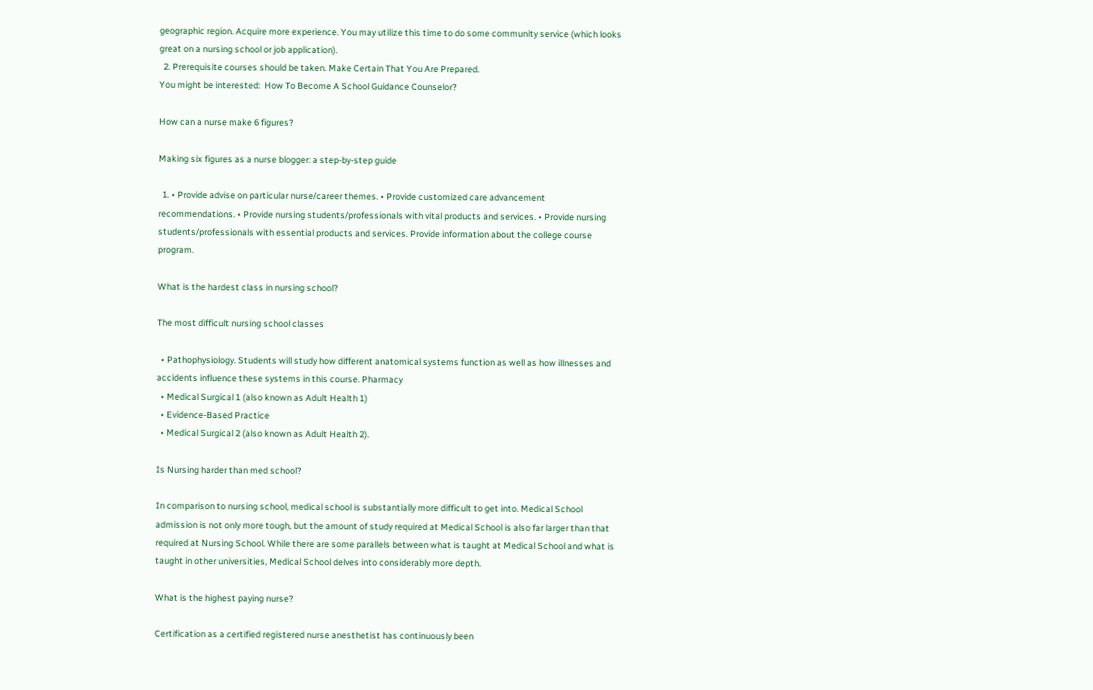geographic region. Acquire more experience. You may utilize this time to do some community service (which looks great on a nursing school or job application).
  2. Prerequisite courses should be taken. Make Certain That You Are Prepared.
You might be interested:  How To Become A School Guidance Counselor?

How can a nurse make 6 figures?

Making six figures as a nurse blogger: a step-by-step guide

  1. • Provide advise on particular nurse/career themes. • Provide customized care advancement recommendations. • Provide nursing students/professionals with vital products and services. • Provide nursing students/professionals with essential products and services. Provide information about the college course program.

What is the hardest class in nursing school?

The most difficult nursing school classes

  • Pathophysiology. Students will study how different anatomical systems function as well as how illnesses and accidents influence these systems in this course. Pharmacy
  • Medical Surgical 1 (also known as Adult Health 1)
  • Evidence-Based Practice
  • Medical Surgical 2 (also known as Adult Health 2).

Is Nursing harder than med school?

In comparison to nursing school, medical school is substantially more difficult to get into. Medical School admission is not only more tough, but the amount of study required at Medical School is also far larger than that required at Nursing School. While there are some parallels between what is taught at Medical School and what is taught in other universities, Medical School delves into considerably more depth.

What is the highest paying nurse?

Certification as a certified registered nurse anesthetist has continuously been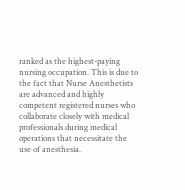ranked as the highest-paying nursing occupation. This is due to the fact that Nurse Anesthetists are advanced and highly competent registered nurses who collaborate closely with medical professionals during medical operations that necessitate the use of anesthesia.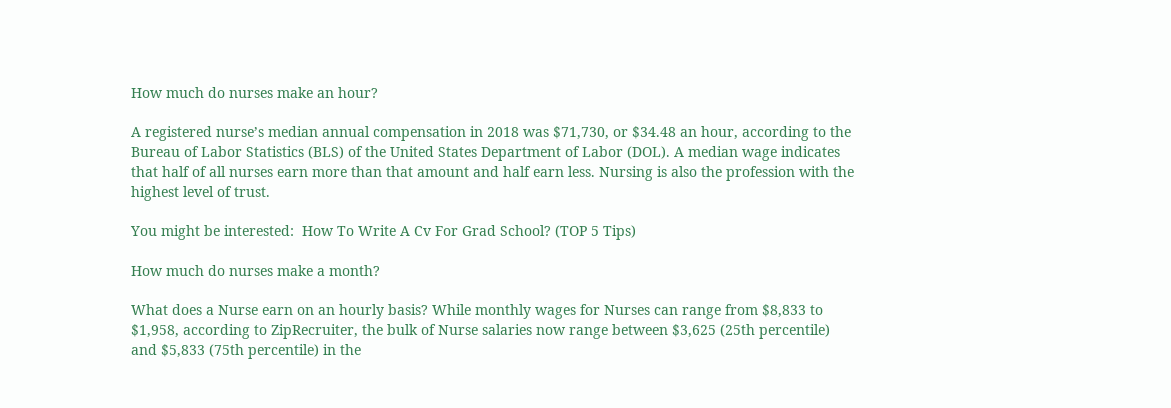How much do nurses make an hour?

A registered nurse’s median annual compensation in 2018 was $71,730, or $34.48 an hour, according to the Bureau of Labor Statistics (BLS) of the United States Department of Labor (DOL). A median wage indicates that half of all nurses earn more than that amount and half earn less. Nursing is also the profession with the highest level of trust.

You might be interested:  How To Write A Cv For Grad School? (TOP 5 Tips)

How much do nurses make a month?

What does a Nurse earn on an hourly basis? While monthly wages for Nurses can range from $8,833 to $1,958, according to ZipRecruiter, the bulk of Nurse salaries now range between $3,625 (25th percentile) and $5,833 (75th percentile) in the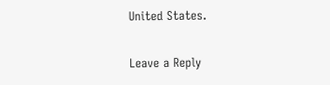United States.

Leave a Reply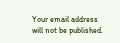Your email address will not be published.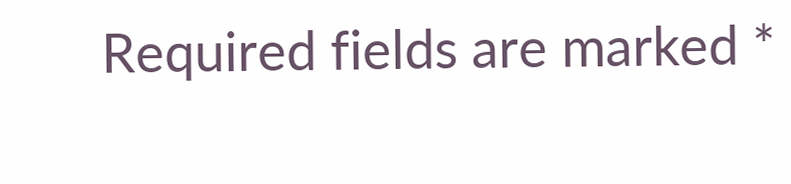Required fields are marked *